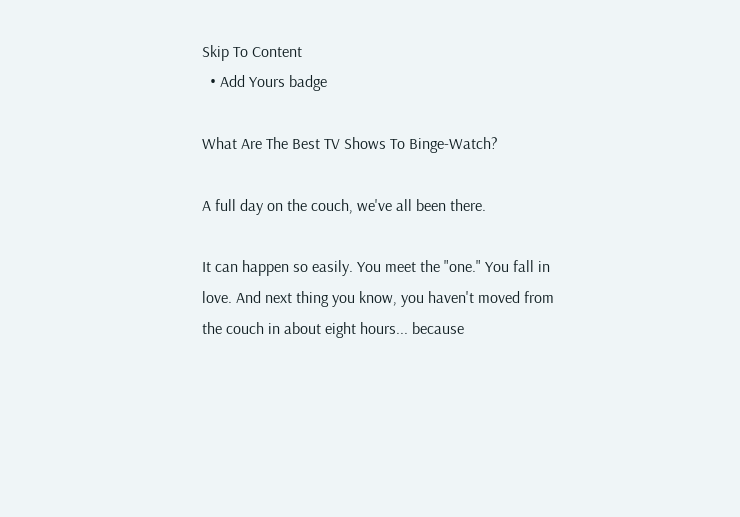Skip To Content
  • Add Yours badge

What Are The Best TV Shows To Binge-Watch?

A full day on the couch, we've all been there.

It can happen so easily. You meet the "one." You fall in love. And next thing you know, you haven't moved from the couch in about eight hours... because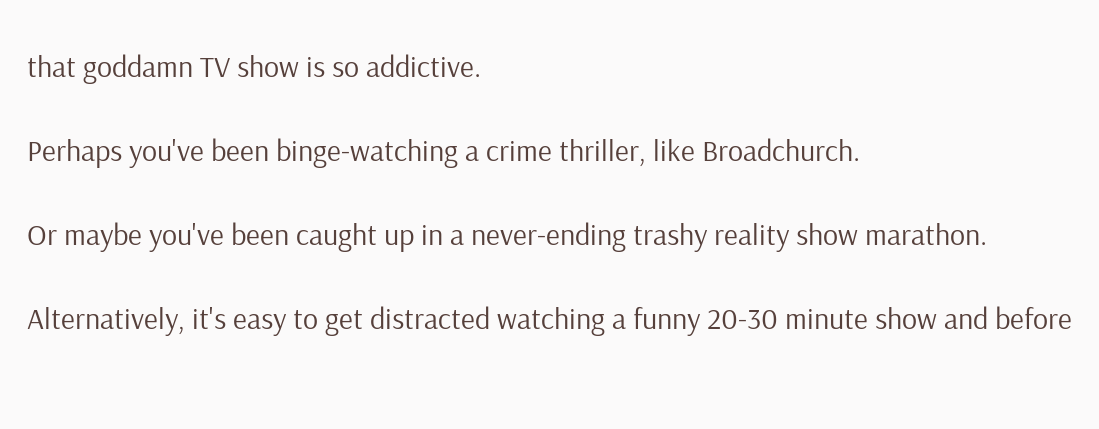that goddamn TV show is so addictive.

Perhaps you've been binge-watching a crime thriller, like Broadchurch.

Or maybe you've been caught up in a never-ending trashy reality show marathon.

Alternatively, it's easy to get distracted watching a funny 20-30 minute show and before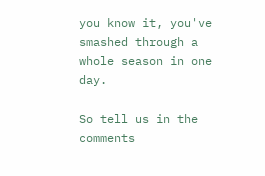you know it, you've smashed through a whole season in one day.

So tell us in the comments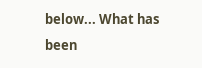below... What has been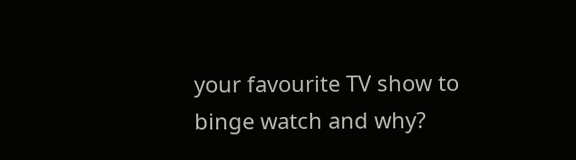your favourite TV show to binge watch and why?